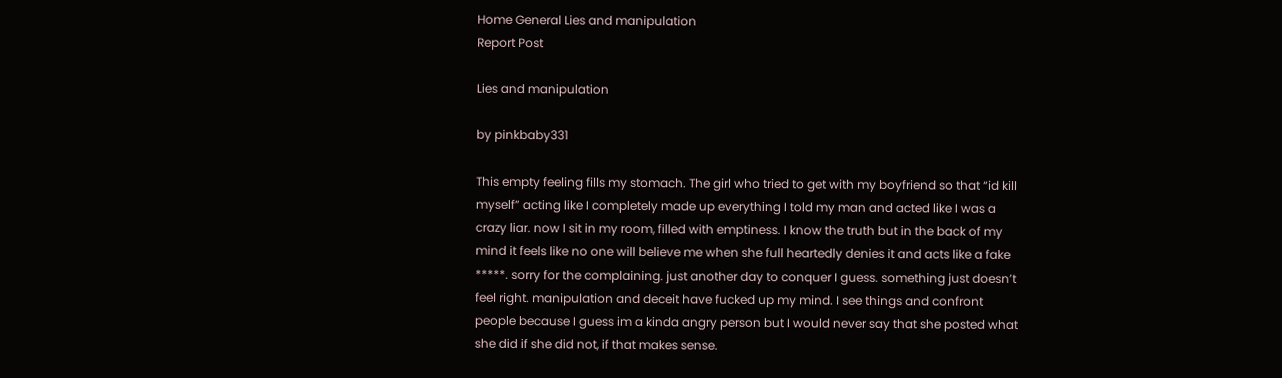Home General Lies and manipulation
Report Post

Lies and manipulation

by pinkbaby331

This empty feeling fills my stomach. The girl who tried to get with my boyfriend so that “id kill myself” acting like I completely made up everything I told my man and acted like I was a crazy liar. now I sit in my room, filled with emptiness. I know the truth but in the back of my mind it feels like no one will believe me when she full heartedly denies it and acts like a fake *****. sorry for the complaining. just another day to conquer I guess. something just doesn’t feel right. manipulation and deceit have fucked up my mind. I see things and confront people because I guess im a kinda angry person but I would never say that she posted what she did if she did not, if that makes sense.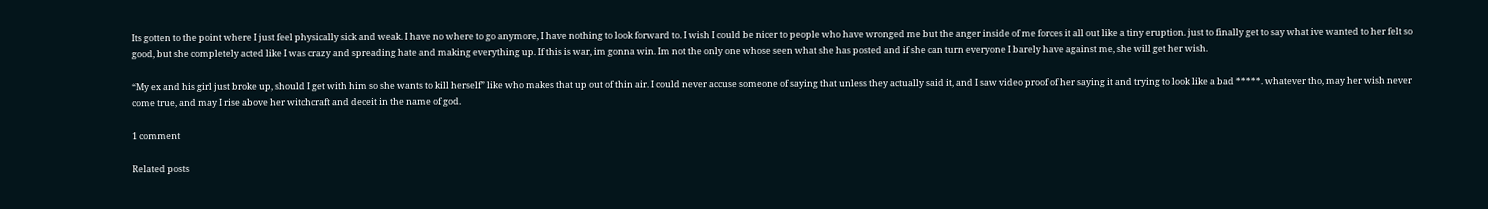Its gotten to the point where I just feel physically sick and weak. I have no where to go anymore, I have nothing to look forward to. I wish I could be nicer to people who have wronged me but the anger inside of me forces it all out like a tiny eruption. just to finally get to say what ive wanted to her felt so good, but she completely acted like I was crazy and spreading hate and making everything up. If this is war, im gonna win. Im not the only one whose seen what she has posted and if she can turn everyone I barely have against me, she will get her wish.

“My ex and his girl just broke up, should I get with him so she wants to kill herself” like who makes that up out of thin air. I could never accuse someone of saying that unless they actually said it, and I saw video proof of her saying it and trying to look like a bad *****. whatever tho, may her wish never come true, and may I rise above her witchcraft and deceit in the name of god.

1 comment

Related posts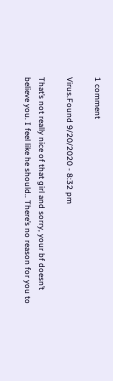1 comment

Virus.Found 9/20/2020 - 8:32 pm

That’s not really nice of that girl and sorry, your bf doesn’t believe you. I feel like he should.. There’s no reason for you to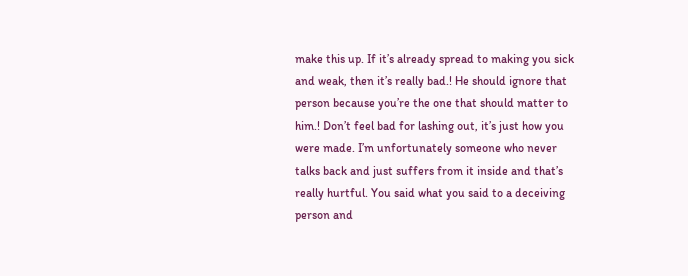make this up. If it’s already spread to making you sick and weak, then it’s really bad.! He should ignore that person because you’re the one that should matter to him.! Don’t feel bad for lashing out, it’s just how you were made. I’m unfortunately someone who never talks back and just suffers from it inside and that’s really hurtful. You said what you said to a deceiving person and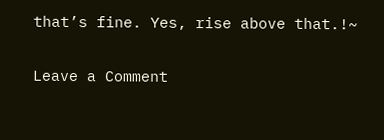that’s fine. Yes, rise above that.!~

Leave a Comment